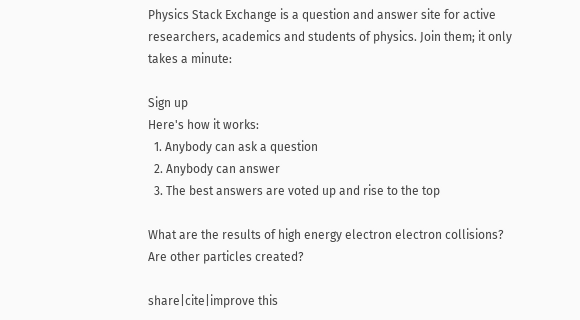Physics Stack Exchange is a question and answer site for active researchers, academics and students of physics. Join them; it only takes a minute:

Sign up
Here's how it works:
  1. Anybody can ask a question
  2. Anybody can answer
  3. The best answers are voted up and rise to the top

What are the results of high energy electron electron collisions? Are other particles created?

share|cite|improve this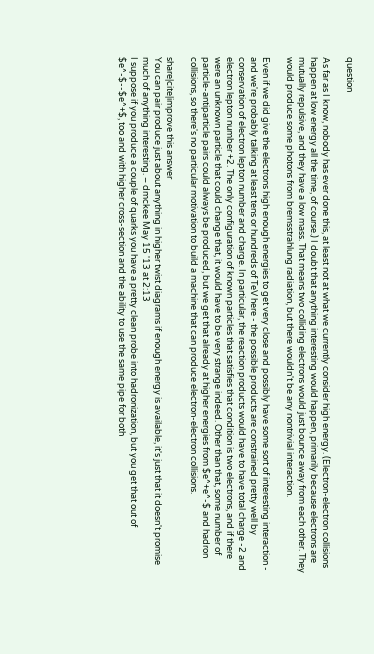question

As far as I know, nobody has ever done this, at least not at what we currently consider high energy. (Electron-electron collisions happen at low energy all the time, of course.) I doubt that anything interesting would happen, primarily because electrons are mutually repulsive, and they have a low mass. That means two colliding electrons would just bounce away from each other. They would produce some photons from bremsstrahlung radiation, but there wouldn't be any nontrivial interaction.

Even if we did give the electrons high enough energies to get very close and possibly have some sort of interesting interaction - and we're probably talking at least tens or hundreds of TeV here - the possible products are constrained pretty well by conservation of electron lepton number and charge. In particular, the reaction products would have to have total charge -2 and electron lepton number +2. The only configuration of known particles that satisfies that condition is two electrons, and if there were an unknown particle that could change that, it would have to be very strange indeed. Other than that, some number of particle-antiparticle pairs could always be produced, but we get that already at higher energies from $e^+e^-$ and hadron collisions, so there's no particular motivation to build a machine that can produce electron-electron collisions.

share|cite|improve this answer
You can pair produce just about anything in higher twist diagrams if enough energy is available, it's just that it doesn't promise much of anything interesting. – dmckee May 15 '13 at 2:13
I suppose if you produce a couple of quarks you have a pretty clean probe into hadronization, but you get that out of $e^-$--$e^+$, too and with higher cross-section and the ability to use the same pipe for both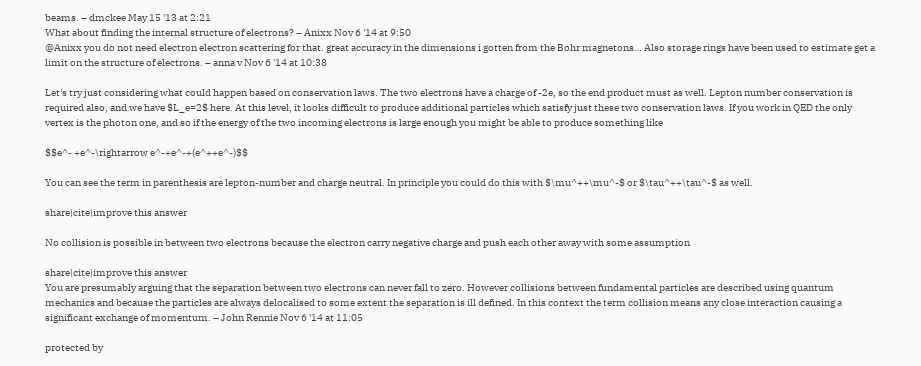beams. – dmckee May 15 '13 at 2:21
What about finding the internal structure of electrons? – Anixx Nov 6 '14 at 9:50
@Anixx you do not need electron electron scattering for that. great accuracy in the dimensions i gotten from the Bohr magnetons… Also storage rings have been used to estimate get a limit on the structure of electrons. – anna v Nov 6 '14 at 10:38

Let's try just considering what could happen based on conservation laws. The two electrons have a charge of -2e, so the end product must as well. Lepton number conservation is required also, and we have $L_e=2$ here. At this level, it looks difficult to produce additional particles which satisfy just these two conservation laws. If you work in QED the only vertex is the photon one, and so if the energy of the two incoming electrons is large enough you might be able to produce something like

$$e^- +e^-\rightarrow e^-+e^-+(e^++e^-)$$

You can see the term in parenthesis are lepton-number and charge neutral. In principle you could do this with $\mu^++\mu^-$ or $\tau^++\tau^-$ as well.

share|cite|improve this answer

No collision is possible in between two electrons because the electron carry negative charge and push each other away with some assumption

share|cite|improve this answer
You are presumably arguing that the separation between two electrons can never fall to zero. However collisions between fundamental particles are described using quantum mechanics and because the particles are always delocalised to some extent the separation is ill defined. In this context the term collision means any close interaction causing a significant exchange of momentum. – John Rennie Nov 6 '14 at 11:05

protected by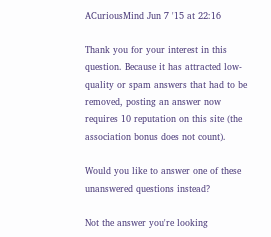ACuriousMind Jun 7 '15 at 22:16

Thank you for your interest in this question. Because it has attracted low-quality or spam answers that had to be removed, posting an answer now requires 10 reputation on this site (the association bonus does not count).

Would you like to answer one of these unanswered questions instead?

Not the answer you're looking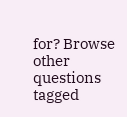for? Browse other questions tagged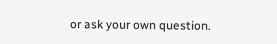or ask your own question.